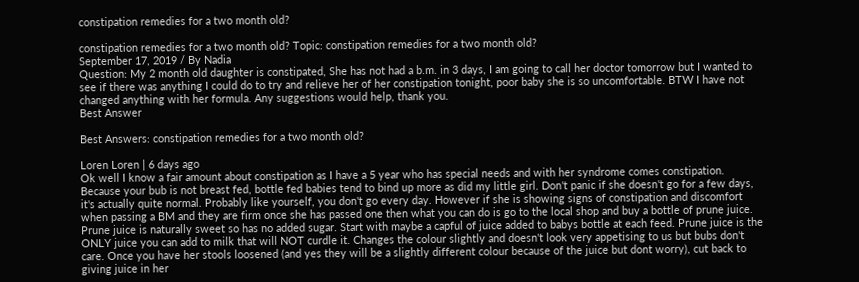constipation remedies for a two month old?

constipation remedies for a two month old? Topic: constipation remedies for a two month old?
September 17, 2019 / By Nadia
Question: My 2 month old daughter is constipated, She has not had a b.m. in 3 days, I am going to call her doctor tomorrow but I wanted to see if there was anything I could do to try and relieve her of her constipation tonight, poor baby she is so uncomfortable. BTW I have not changed anything with her formula. Any suggestions would help, thank you.
Best Answer

Best Answers: constipation remedies for a two month old?

Loren Loren | 6 days ago
Ok well I know a fair amount about constipation as I have a 5 year who has special needs and with her syndrome comes constipation. Because your bub is not breast fed, bottle fed babies tend to bind up more as did my little girl. Don't panic if she doesn't go for a few days, it's actually quite normal. Probably like yourself, you don't go every day. However if she is showing signs of constipation and discomfort when passing a BM and they are firm once she has passed one then what you can do is go to the local shop and buy a bottle of prune juice. Prune juice is naturally sweet so has no added sugar. Start with maybe a capful of juice added to babys bottle at each feed. Prune juice is the ONLY juice you can add to milk that will NOT curdle it. Changes the colour slightly and doesn't look very appetising to us but bubs don't care. Once you have her stools loosened (and yes they will be a slightly different colour because of the juice but dont worry), cut back to giving juice in her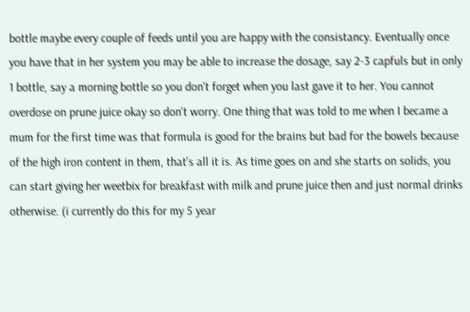bottle maybe every couple of feeds until you are happy with the consistancy. Eventually once you have that in her system you may be able to increase the dosage, say 2-3 capfuls but in only 1 bottle, say a morning bottle so you don't forget when you last gave it to her. You cannot overdose on prune juice okay so don't worry. One thing that was told to me when I became a mum for the first time was that formula is good for the brains but bad for the bowels because of the high iron content in them, that's all it is. As time goes on and she starts on solids, you can start giving her weetbix for breakfast with milk and prune juice then and just normal drinks otherwise. (i currently do this for my 5 year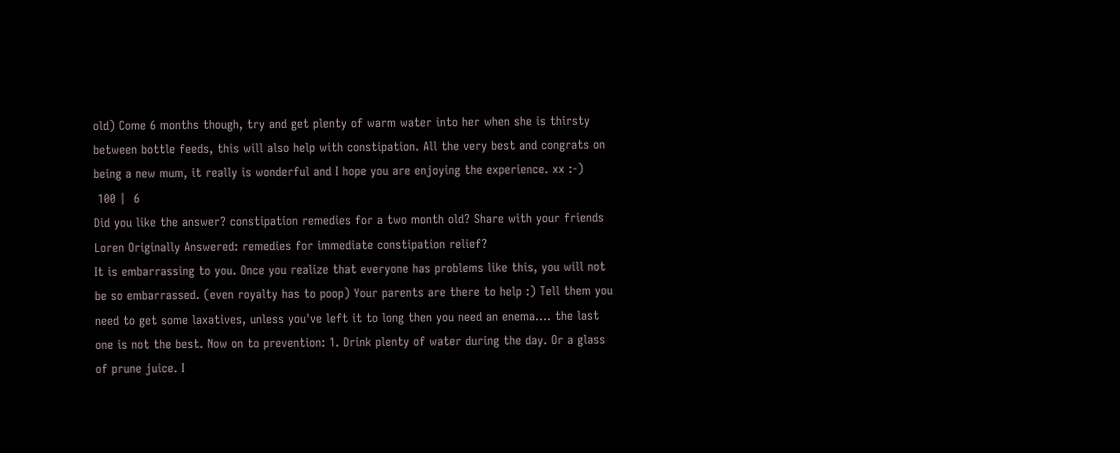old) Come 6 months though, try and get plenty of warm water into her when she is thirsty between bottle feeds, this will also help with constipation. All the very best and congrats on being a new mum, it really is wonderful and I hope you are enjoying the experience. xx :-)
 100 |  6
Did you like the answer? constipation remedies for a two month old? Share with your friends
Loren Originally Answered: remedies for immediate constipation relief?
It is embarrassing to you. Once you realize that everyone has problems like this, you will not be so embarrassed. (even royalty has to poop) Your parents are there to help :) Tell them you need to get some laxatives, unless you've left it to long then you need an enema.... the last one is not the best. Now on to prevention: 1. Drink plenty of water during the day. Or a glass of prune juice. I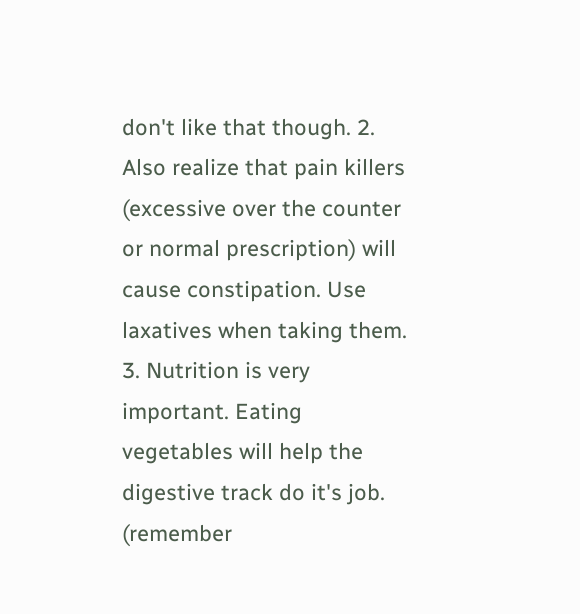don't like that though. 2. Also realize that pain killers (excessive over the counter or normal prescription) will cause constipation. Use laxatives when taking them. 3. Nutrition is very important. Eating vegetables will help the digestive track do it's job. (remember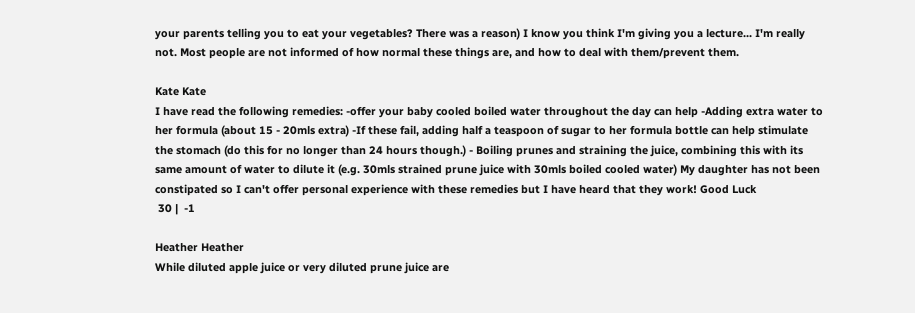your parents telling you to eat your vegetables? There was a reason) I know you think I'm giving you a lecture... I'm really not. Most people are not informed of how normal these things are, and how to deal with them/prevent them.

Kate Kate
I have read the following remedies: -offer your baby cooled boiled water throughout the day can help -Adding extra water to her formula (about 15 - 20mls extra) -If these fail, adding half a teaspoon of sugar to her formula bottle can help stimulate the stomach (do this for no longer than 24 hours though.) - Boiling prunes and straining the juice, combining this with its same amount of water to dilute it (e.g. 30mls strained prune juice with 30mls boiled cooled water) My daughter has not been constipated so I can't offer personal experience with these remedies but I have heard that they work! Good Luck
 30 |  -1

Heather Heather
While diluted apple juice or very diluted prune juice are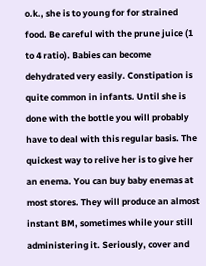o.k., she is to young for for strained food. Be careful with the prune juice (1 to 4 ratio). Babies can become dehydrated very easily. Constipation is quite common in infants. Until she is done with the bottle you will probably have to deal with this regular basis. The quickest way to relive her is to give her an enema. You can buy baby enemas at most stores. They will produce an almost instant BM, sometimes while your still administering it. Seriously, cover and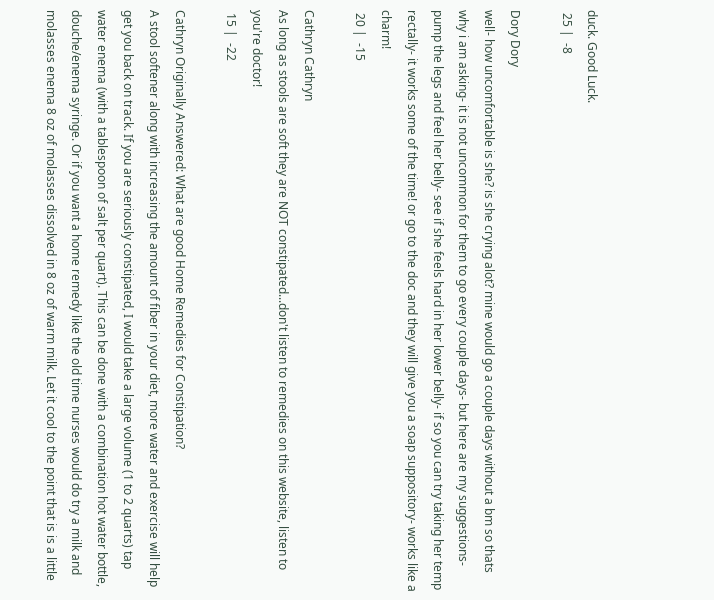duck. Good Luck.
 25 |  -8

Dory Dory
well- how uncomfortable is she? is she crying alot? mine would go a couple days without a bm so thats why i am asking- it is not uncommon for them to go every couple days- but here are my suggestions- pump the legs and feel her belly- see if she feels hard in her lower belly- if so you can try taking her temp rectally- it works some of the time! or go to the doc and they will give you a soap suppository- works like a charm!
 20 |  -15

Cathryn Cathryn
As long as stools are soft they are NOT constipated...don't listen to remedies on this website, listen to you're doctor!
 15 |  -22

Cathryn Originally Answered: What are good Home Remedies for Constipation?
A stool softener along with increasing the amount of fiber in your diet, more water and exercise will help get you back on track. If you are seriously constipated, I would take a large volume (1 to 2 quarts) tap water enema (with a tablespoon of salt per quart). This can be done with a combination hot water bottle, douche/enema syringe. Or if you want a home remedy like the old time nurses would do try a milk and molasses enema 8 oz of molasses dissolved in 8 oz of warm milk. Let it cool to the point that is is a little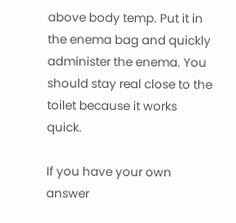above body temp. Put it in the enema bag and quickly administer the enema. You should stay real close to the toilet because it works quick.

If you have your own answer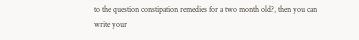to the question constipation remedies for a two month old?, then you can write your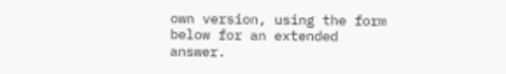own version, using the form below for an extended answer.